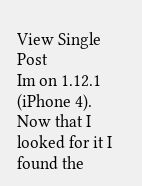View Single Post
Im on 1.12.1 (iPhone 4). Now that I looked for it I found the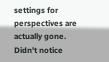settings for perspectives are actually gone. Didn't notice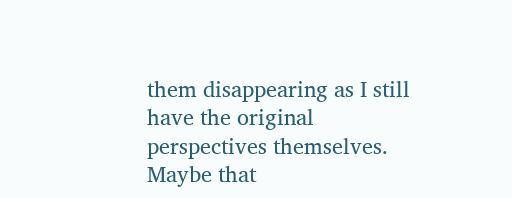them disappearing as I still have the original perspectives themselves. Maybe that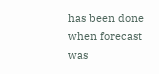has been done when forecast was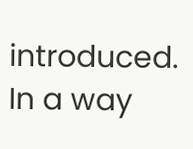introduced. In a way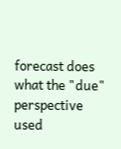forecast does what the "due" perspective used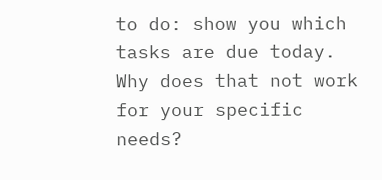to do: show you which tasks are due today. Why does that not work for your specific needs?